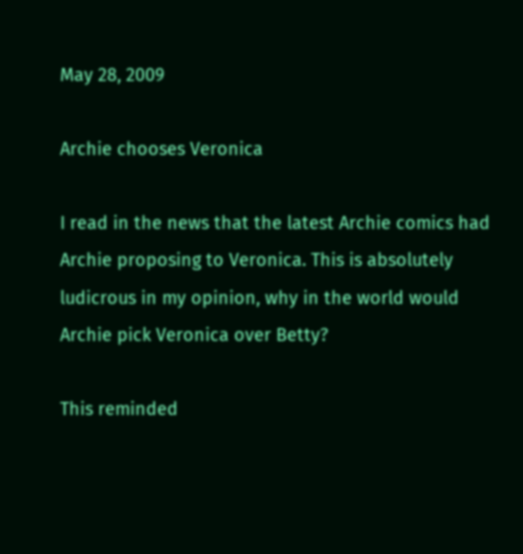May 28, 2009

Archie chooses Veronica

I read in the news that the latest Archie comics had Archie proposing to Veronica. This is absolutely ludicrous in my opinion, why in the world would Archie pick Veronica over Betty?

This reminded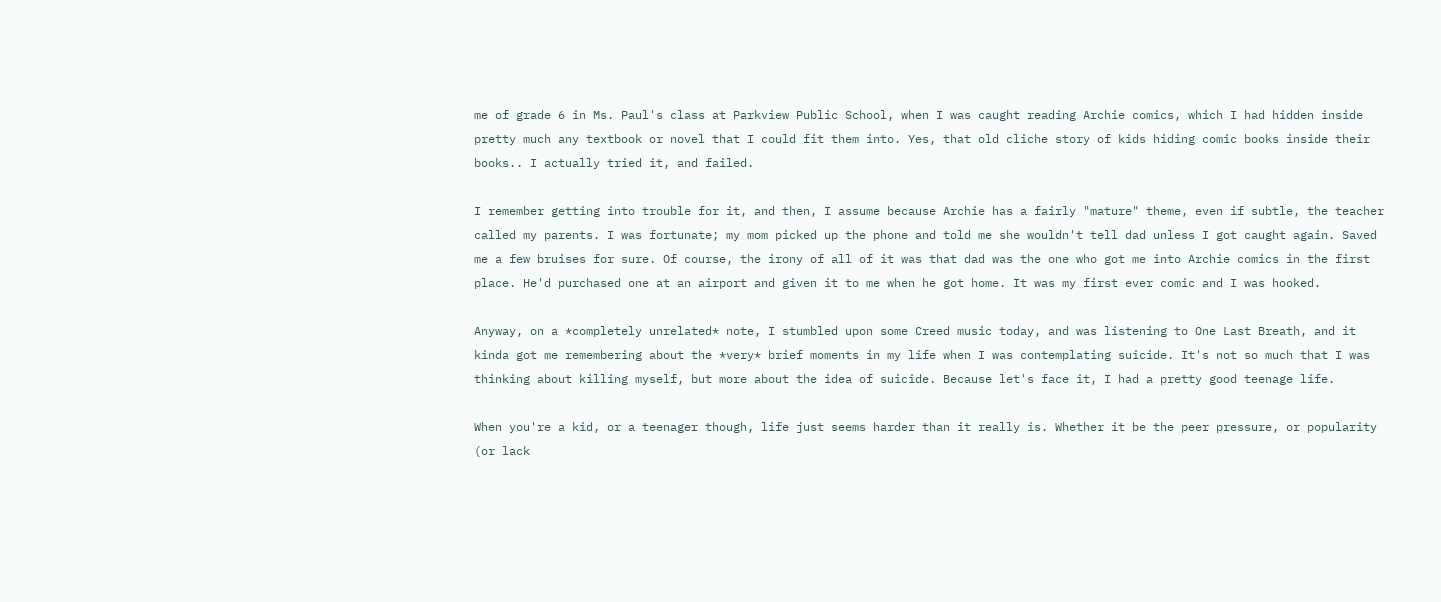me of grade 6 in Ms. Paul's class at Parkview Public School, when I was caught reading Archie comics, which I had hidden inside pretty much any textbook or novel that I could fit them into. Yes, that old cliche story of kids hiding comic books inside their books.. I actually tried it, and failed.

I remember getting into trouble for it, and then, I assume because Archie has a fairly "mature" theme, even if subtle, the teacher called my parents. I was fortunate; my mom picked up the phone and told me she wouldn't tell dad unless I got caught again. Saved me a few bruises for sure. Of course, the irony of all of it was that dad was the one who got me into Archie comics in the first place. He'd purchased one at an airport and given it to me when he got home. It was my first ever comic and I was hooked.

Anyway, on a *completely unrelated* note, I stumbled upon some Creed music today, and was listening to One Last Breath, and it kinda got me remembering about the *very* brief moments in my life when I was contemplating suicide. It's not so much that I was thinking about killing myself, but more about the idea of suicide. Because let's face it, I had a pretty good teenage life.

When you're a kid, or a teenager though, life just seems harder than it really is. Whether it be the peer pressure, or popularity (or lack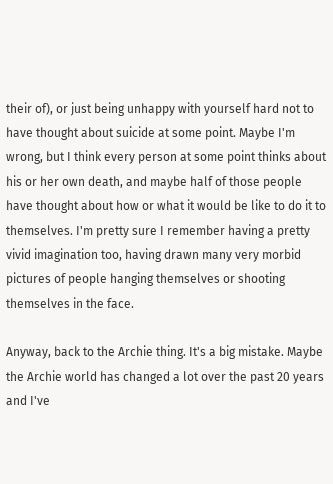their of), or just being unhappy with yourself hard not to have thought about suicide at some point. Maybe I'm wrong, but I think every person at some point thinks about his or her own death, and maybe half of those people have thought about how or what it would be like to do it to themselves. I'm pretty sure I remember having a pretty vivid imagination too, having drawn many very morbid pictures of people hanging themselves or shooting themselves in the face.

Anyway, back to the Archie thing. It's a big mistake. Maybe the Archie world has changed a lot over the past 20 years and I've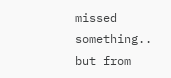missed something.. but from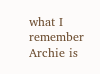what I remember Archie is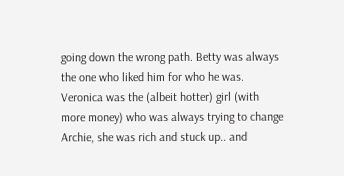going down the wrong path. Betty was always the one who liked him for who he was. Veronica was the (albeit hotter) girl (with more money) who was always trying to change Archie, she was rich and stuck up.. and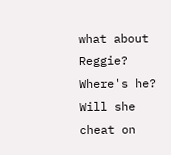what about Reggie? Where's he? Will she cheat on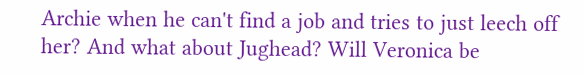Archie when he can't find a job and tries to just leech off her? And what about Jughead? Will Veronica be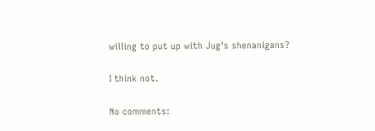willing to put up with Jug's shenanigans?

I think not.

No comments: